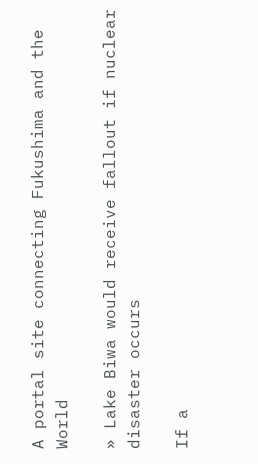A portal site connecting Fukushima and the World

» Lake Biwa would receive fallout if nuclear disaster occurs

If a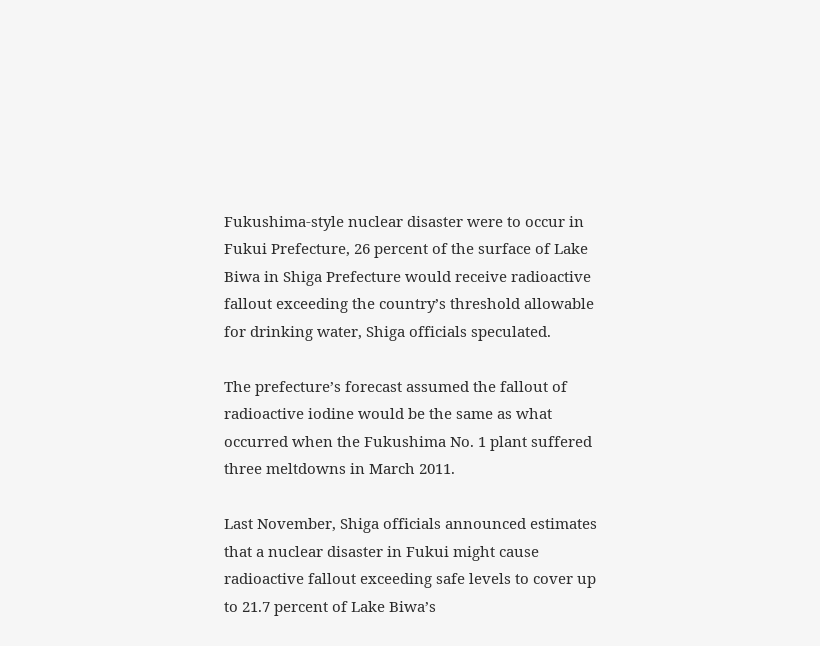Fukushima-style nuclear disaster were to occur in Fukui Prefecture, 26 percent of the surface of Lake Biwa in Shiga Prefecture would receive radioactive fallout exceeding the country’s threshold allowable for drinking water, Shiga officials speculated.

The prefecture’s forecast assumed the fallout of radioactive iodine would be the same as what occurred when the Fukushima No. 1 plant suffered three meltdowns in March 2011.

Last November, Shiga officials announced estimates that a nuclear disaster in Fukui might cause radioactive fallout exceeding safe levels to cover up to 21.7 percent of Lake Biwa’s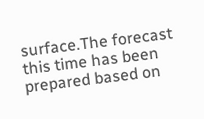surface.The forecast this time has been prepared based on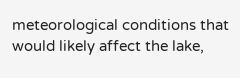meteorological conditions that would likely affect the lake,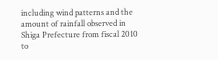including wind patterns and the amount of rainfall observed in Shiga Prefecture from fiscal 2010 to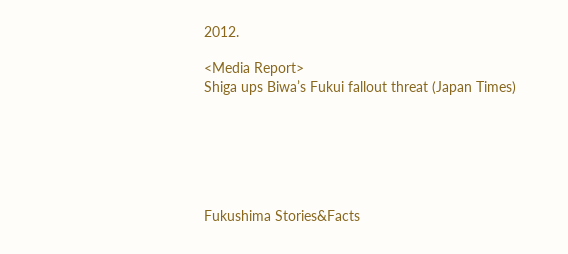2012.

<Media Report>
Shiga ups Biwa’s Fukui fallout threat (Japan Times)






Fukushima Stories&Facts